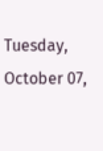Tuesday, October 07,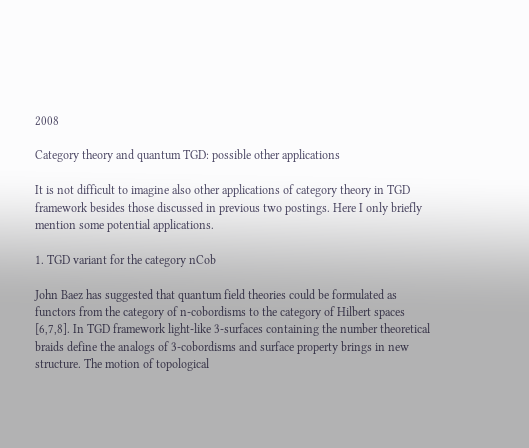2008

Category theory and quantum TGD: possible other applications

It is not difficult to imagine also other applications of category theory in TGD framework besides those discussed in previous two postings. Here I only briefly mention some potential applications.

1. TGD variant for the category nCob

John Baez has suggested that quantum field theories could be formulated as functors from the category of n-cobordisms to the category of Hilbert spaces [6,7,8]. In TGD framework light-like 3-surfaces containing the number theoretical braids define the analogs of 3-cobordisms and surface property brings in new structure. The motion of topological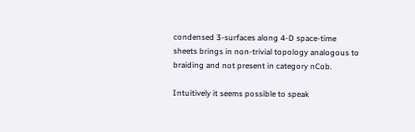condensed 3-surfaces along 4-D space-time sheets brings in non-trivial topology analogous to braiding and not present in category nCob.

Intuitively it seems possible to speak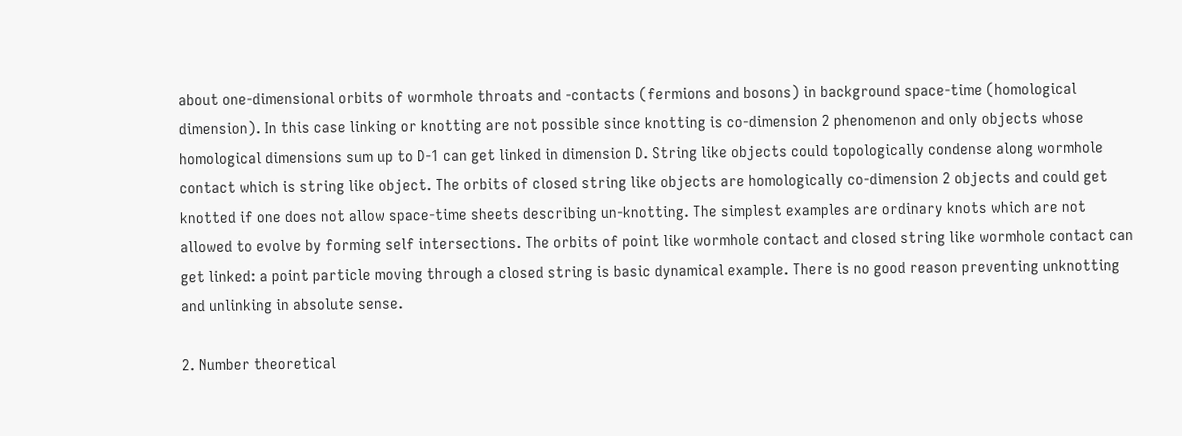about one-dimensional orbits of wormhole throats and -contacts (fermions and bosons) in background space-time (homological dimension). In this case linking or knotting are not possible since knotting is co-dimension 2 phenomenon and only objects whose homological dimensions sum up to D-1 can get linked in dimension D. String like objects could topologically condense along wormhole contact which is string like object. The orbits of closed string like objects are homologically co-dimension 2 objects and could get knotted if one does not allow space-time sheets describing un-knotting. The simplest examples are ordinary knots which are not allowed to evolve by forming self intersections. The orbits of point like wormhole contact and closed string like wormhole contact can get linked: a point particle moving through a closed string is basic dynamical example. There is no good reason preventing unknotting and unlinking in absolute sense.

2. Number theoretical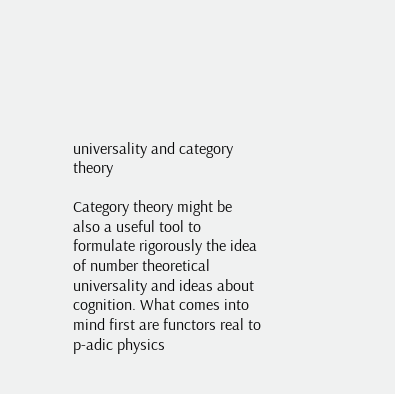universality and category theory

Category theory might be also a useful tool to formulate rigorously the idea of number theoretical universality and ideas about cognition. What comes into mind first are functors real to p-adic physics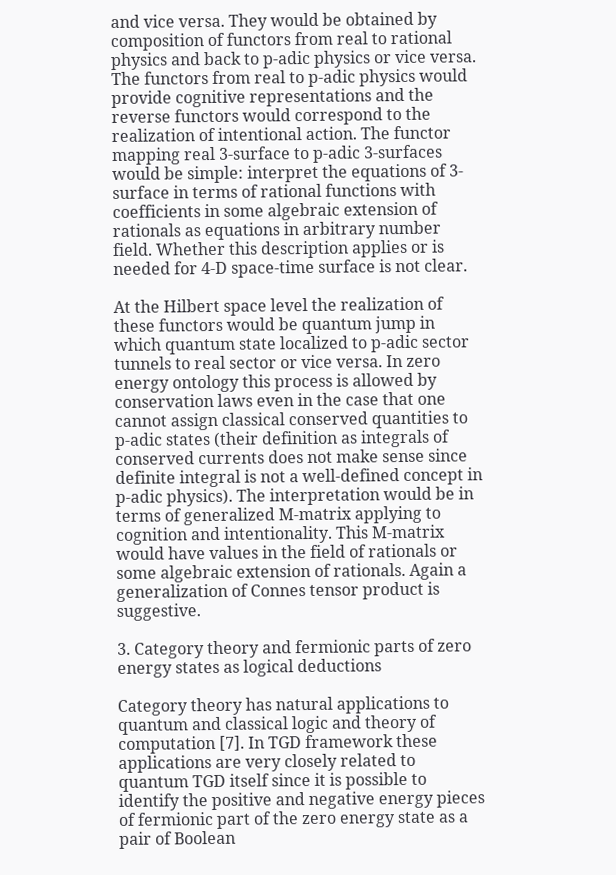and vice versa. They would be obtained by composition of functors from real to rational physics and back to p-adic physics or vice versa. The functors from real to p-adic physics would provide cognitive representations and the reverse functors would correspond to the realization of intentional action. The functor mapping real 3-surface to p-adic 3-surfaces would be simple: interpret the equations of 3-surface in terms of rational functions with coefficients in some algebraic extension of rationals as equations in arbitrary number field. Whether this description applies or is needed for 4-D space-time surface is not clear.

At the Hilbert space level the realization of these functors would be quantum jump in which quantum state localized to p-adic sector tunnels to real sector or vice versa. In zero energy ontology this process is allowed by conservation laws even in the case that one cannot assign classical conserved quantities to p-adic states (their definition as integrals of conserved currents does not make sense since definite integral is not a well-defined concept in p-adic physics). The interpretation would be in terms of generalized M-matrix applying to cognition and intentionality. This M-matrix would have values in the field of rationals or some algebraic extension of rationals. Again a generalization of Connes tensor product is suggestive.

3. Category theory and fermionic parts of zero energy states as logical deductions

Category theory has natural applications to quantum and classical logic and theory of computation [7]. In TGD framework these applications are very closely related to quantum TGD itself since it is possible to identify the positive and negative energy pieces of fermionic part of the zero energy state as a pair of Boolean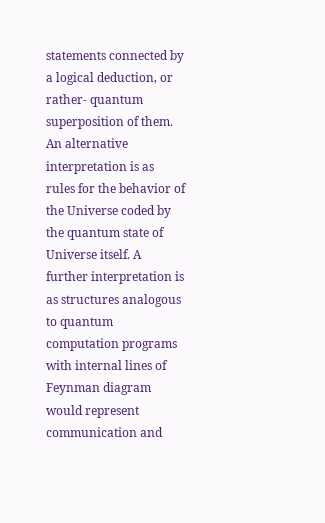statements connected by a logical deduction, or rather- quantum superposition of them. An alternative interpretation is as rules for the behavior of the Universe coded by the quantum state of Universe itself. A further interpretation is as structures analogous to quantum computation programs with internal lines of Feynman diagram would represent communication and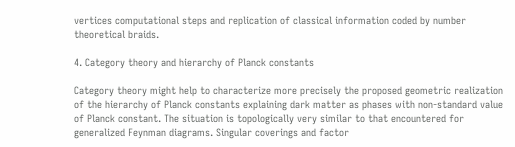vertices computational steps and replication of classical information coded by number theoretical braids.

4. Category theory and hierarchy of Planck constants

Category theory might help to characterize more precisely the proposed geometric realization of the hierarchy of Planck constants explaining dark matter as phases with non-standard value of Planck constant. The situation is topologically very similar to that encountered for generalized Feynman diagrams. Singular coverings and factor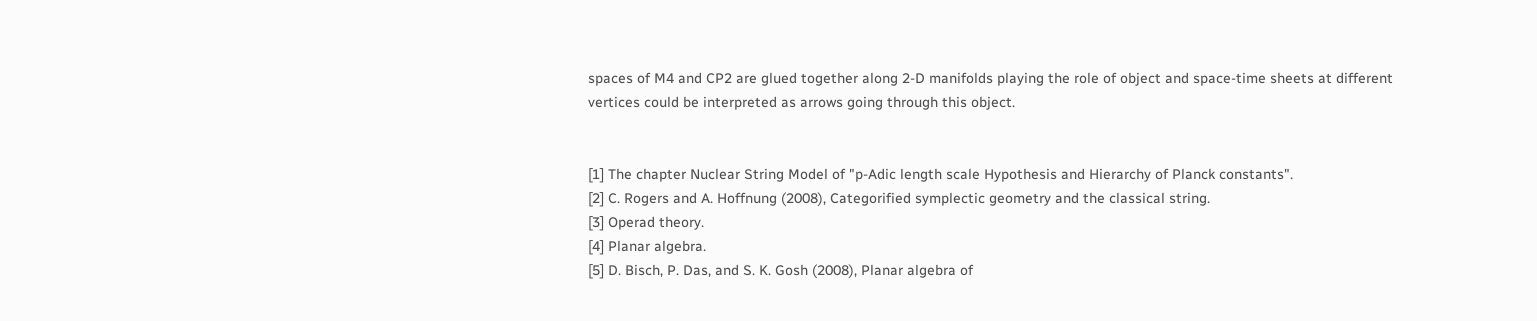spaces of M4 and CP2 are glued together along 2-D manifolds playing the role of object and space-time sheets at different vertices could be interpreted as arrows going through this object.


[1] The chapter Nuclear String Model of "p-Adic length scale Hypothesis and Hierarchy of Planck constants".
[2] C. Rogers and A. Hoffnung (2008), Categorified symplectic geometry and the classical string.
[3] Operad theory.
[4] Planar algebra.
[5] D. Bisch, P. Das, and S. K. Gosh (2008), Planar algebra of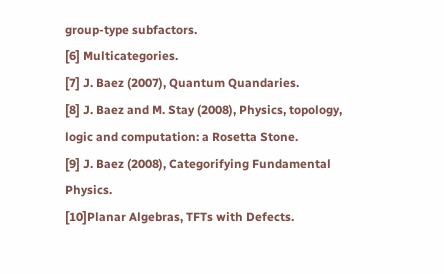group-type subfactors.
[6] Multicategories.
[7] J. Baez (2007), Quantum Quandaries.
[8] J. Baez and M. Stay (2008), Physics, topology, logic and computation: a Rosetta Stone.
[9] J. Baez (2008), Categorifying Fundamental Physics.
[10]Planar Algebras, TFTs with Defects.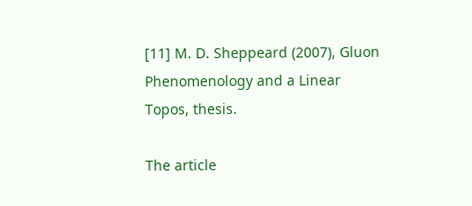[11] M. D. Sheppeard (2007), Gluon Phenomenology and a Linear Topos, thesis.

The article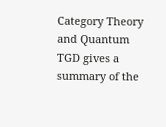Category Theory and Quantum TGD gives a summary of the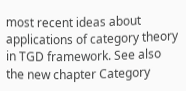most recent ideas about applications of category theory in TGD framework. See also the new chapter Category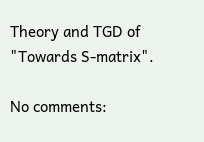Theory and TGD of "Towards S-matrix".

No comments: